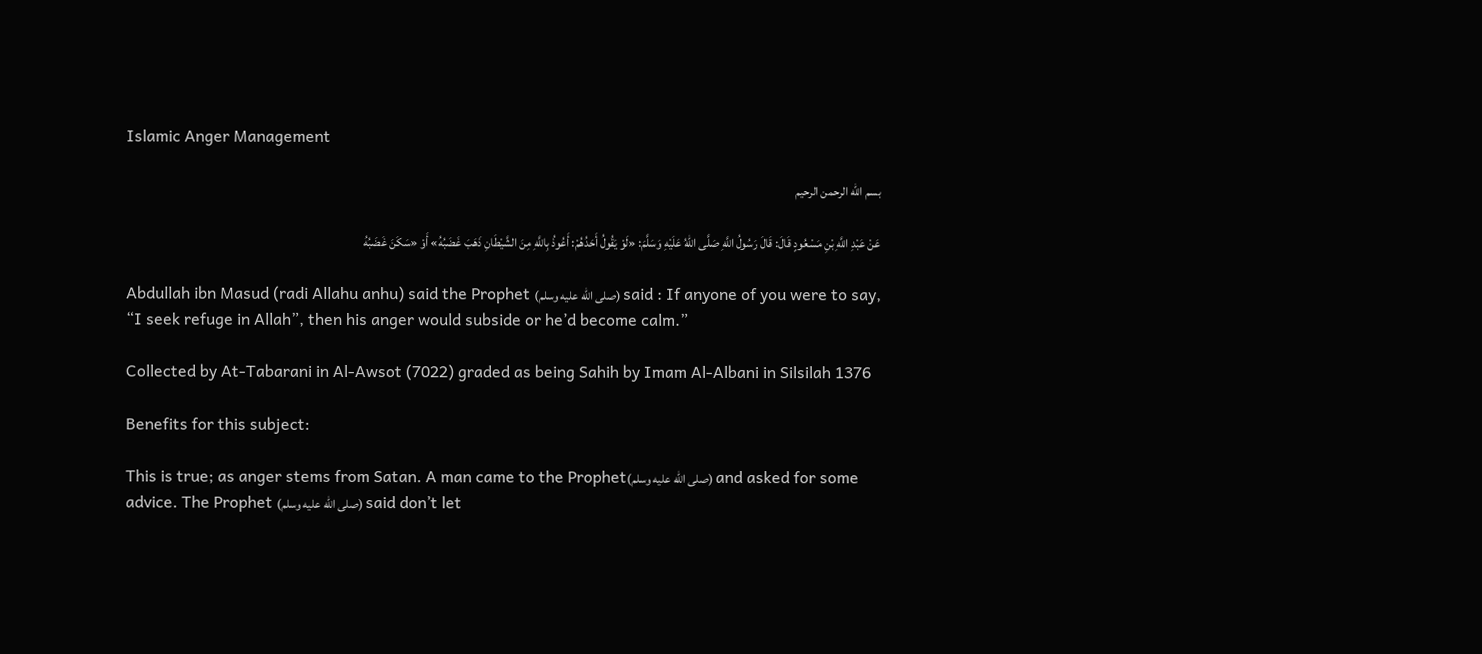Islamic Anger Management

بسم الله الرحمن الرحيم

عَنْ عَبْدِ اللَّهِ بْنِ مَسْعُودٍ قَالَ: قَالَ رَسُولُ اللَّهِ صَلَّى اللهُ عَلَيْهِ وَسَلَّمَ: «لَوْ يَقُولُ أَحَدُهُمْ: أَعُوذُ بِاللَّهِ مِنَ الشَّيْطَانِ ذَهَبَ غَضَبُهُ» أَوْ «سَكَنَ غَضَبُهُ

Abdullah ibn Masud (radi Allahu anhu) said the Prophet (صلى الله عليه وسلم) said : If anyone of you were to say, “I seek refuge in Allah”, then his anger would subside or he’d become calm.”

Collected by At-Tabarani in Al-Awsot (7022) graded as being Sahih by Imam Al-Albani in Silsilah 1376

Benefits for this subject:

This is true; as anger stems from Satan. A man came to the Prophet(صلى الله عليه وسلم) and asked for some advice. The Prophet (صلى الله عليه وسلم) said don’t let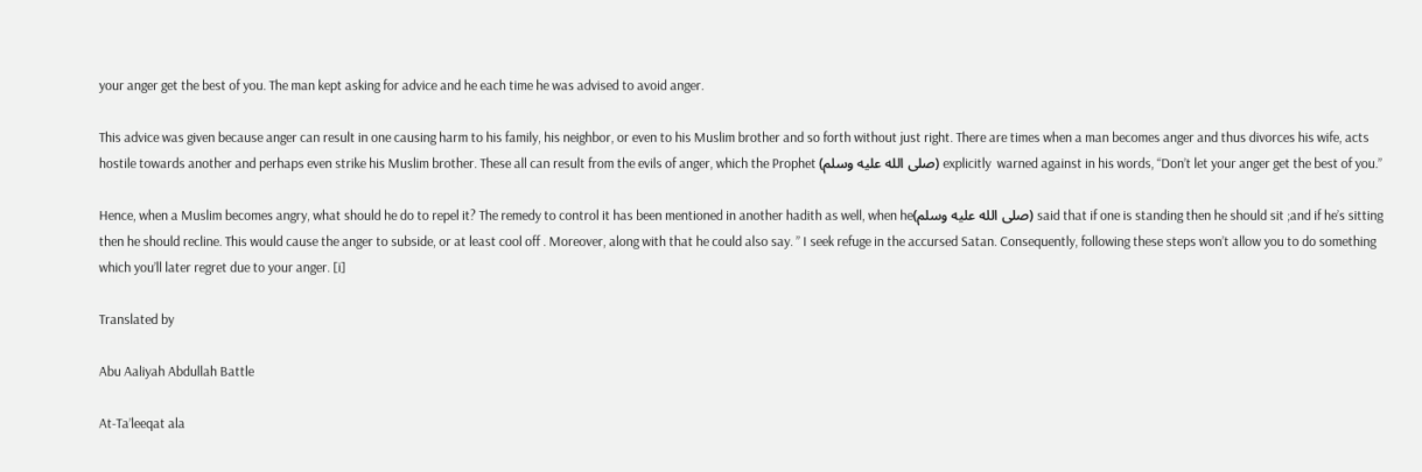your anger get the best of you. The man kept asking for advice and he each time he was advised to avoid anger.

This advice was given because anger can result in one causing harm to his family, his neighbor, or even to his Muslim brother and so forth without just right. There are times when a man becomes anger and thus divorces his wife, acts hostile towards another and perhaps even strike his Muslim brother. These all can result from the evils of anger, which the Prophet (صلى الله عليه وسلم) explicitly  warned against in his words, “Don’t let your anger get the best of you.”

Hence, when a Muslim becomes angry, what should he do to repel it? The remedy to control it has been mentioned in another hadith as well, when he(صلى الله عليه وسلم) said that if one is standing then he should sit ;and if he’s sitting then he should recline. This would cause the anger to subside, or at least cool off . Moreover, along with that he could also say. ” I seek refuge in the accursed Satan. Consequently, following these steps won’t allow you to do something which you’ll later regret due to your anger. [i]

Translated by

Abu Aaliyah Abdullah Battle

At-Ta’leeqat ala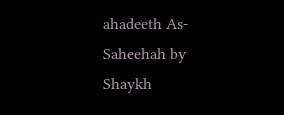ahadeeth As-Saheehah by Shaykh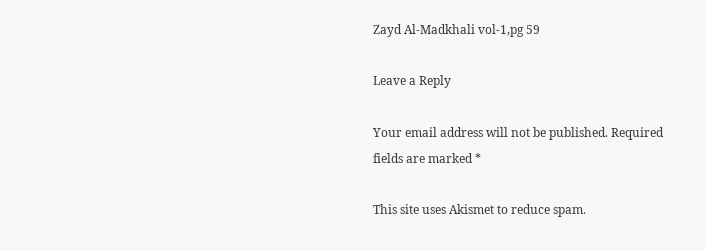Zayd Al-Madkhali vol-1,pg 59

Leave a Reply

Your email address will not be published. Required fields are marked *

This site uses Akismet to reduce spam.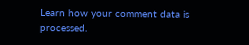Learn how your comment data is processed.